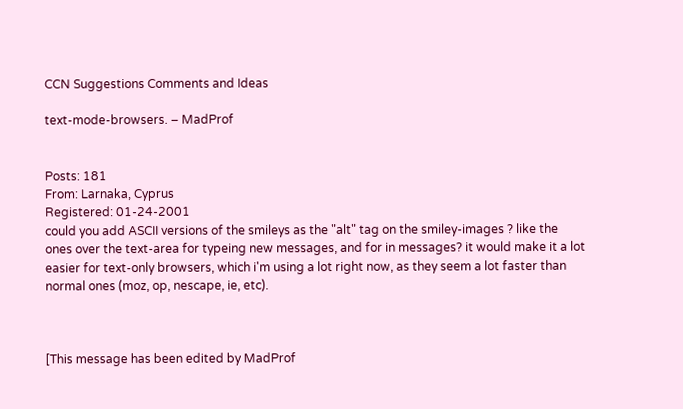CCN Suggestions Comments and Ideas

text-mode-browsers. – MadProf


Posts: 181
From: Larnaka, Cyprus
Registered: 01-24-2001
could you add ASCII versions of the smileys as the "alt" tag on the smiley-images ? like the ones over the text-area for typeing new messages, and for in messages? it would make it a lot easier for text-only browsers, which i'm using a lot right now, as they seem a lot faster than normal ones (moz, op, nescape, ie, etc).



[This message has been edited by MadProf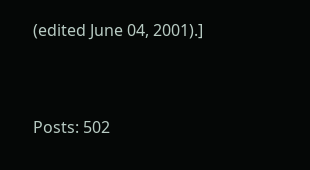(edited June 04, 2001).]



Posts: 502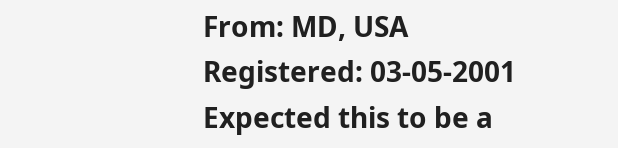From: MD, USA
Registered: 03-05-2001
Expected this to be a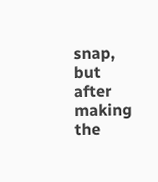snap, but after making the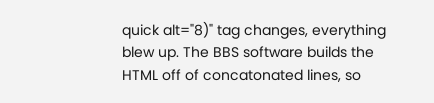quick alt="8)" tag changes, everything blew up. The BBS software builds the HTML off of concatonated lines, so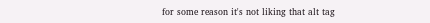for some reason it's not liking that alt tag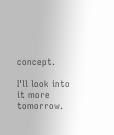concept.

I'll look into it more tomorrow.